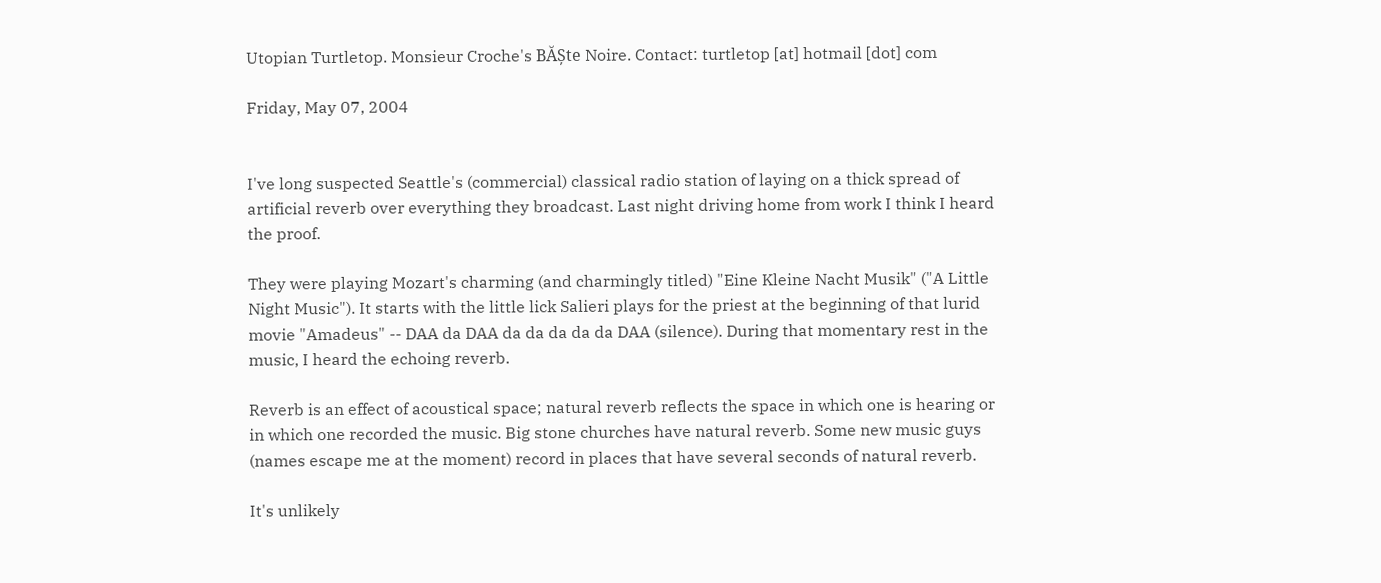Utopian Turtletop. Monsieur Croche's BĂȘte Noire. Contact: turtletop [at] hotmail [dot] com

Friday, May 07, 2004


I've long suspected Seattle's (commercial) classical radio station of laying on a thick spread of artificial reverb over everything they broadcast. Last night driving home from work I think I heard the proof.

They were playing Mozart's charming (and charmingly titled) "Eine Kleine Nacht Musik" ("A Little Night Music"). It starts with the little lick Salieri plays for the priest at the beginning of that lurid movie "Amadeus" -- DAA da DAA da da da da da DAA (silence). During that momentary rest in the music, I heard the echoing reverb.

Reverb is an effect of acoustical space; natural reverb reflects the space in which one is hearing or in which one recorded the music. Big stone churches have natural reverb. Some new music guys (names escape me at the moment) record in places that have several seconds of natural reverb.

It's unlikely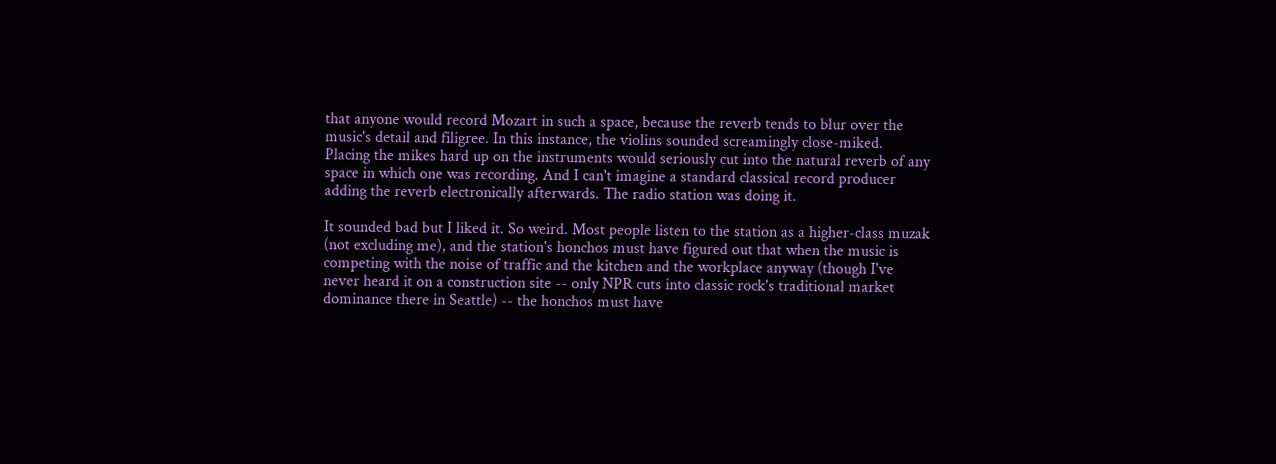that anyone would record Mozart in such a space, because the reverb tends to blur over the music's detail and filigree. In this instance, the violins sounded screamingly close-miked. Placing the mikes hard up on the instruments would seriously cut into the natural reverb of any space in which one was recording. And I can't imagine a standard classical record producer adding the reverb electronically afterwards. The radio station was doing it.

It sounded bad but I liked it. So weird. Most people listen to the station as a higher-class muzak (not excluding me), and the station's honchos must have figured out that when the music is competing with the noise of traffic and the kitchen and the workplace anyway (though I've never heard it on a construction site -- only NPR cuts into classic rock's traditional market dominance there in Seattle) -- the honchos must have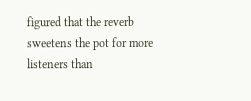figured that the reverb sweetens the pot for more listeners than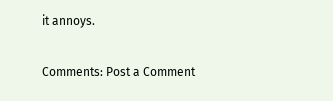it annoys.

Comments: Post a Comment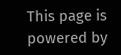This page is powered by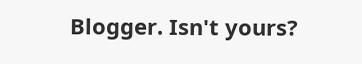Blogger. Isn't yours?